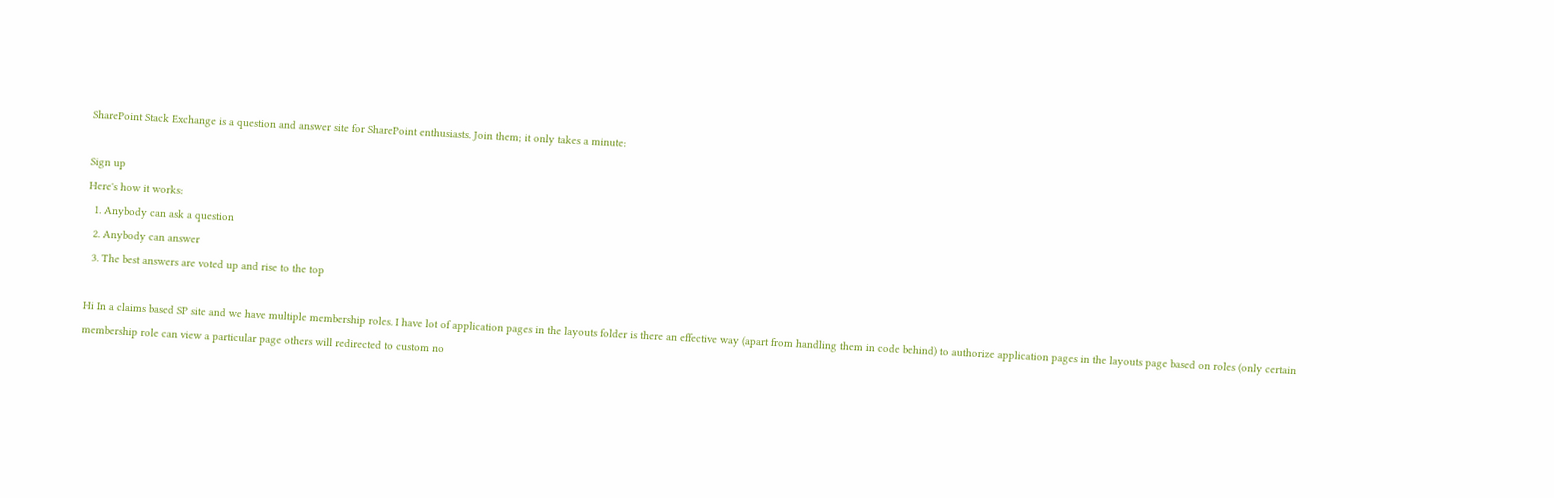SharePoint Stack Exchange is a question and answer site for SharePoint enthusiasts. Join them; it only takes a minute:

Sign up
Here's how it works:
  1. Anybody can ask a question
  2. Anybody can answer
  3. The best answers are voted up and rise to the top

Hi In a claims based SP site and we have multiple membership roles. I have lot of application pages in the layouts folder is there an effective way (apart from handling them in code behind) to authorize application pages in the layouts page based on roles (only certain membership role can view a particular page others will redirected to custom no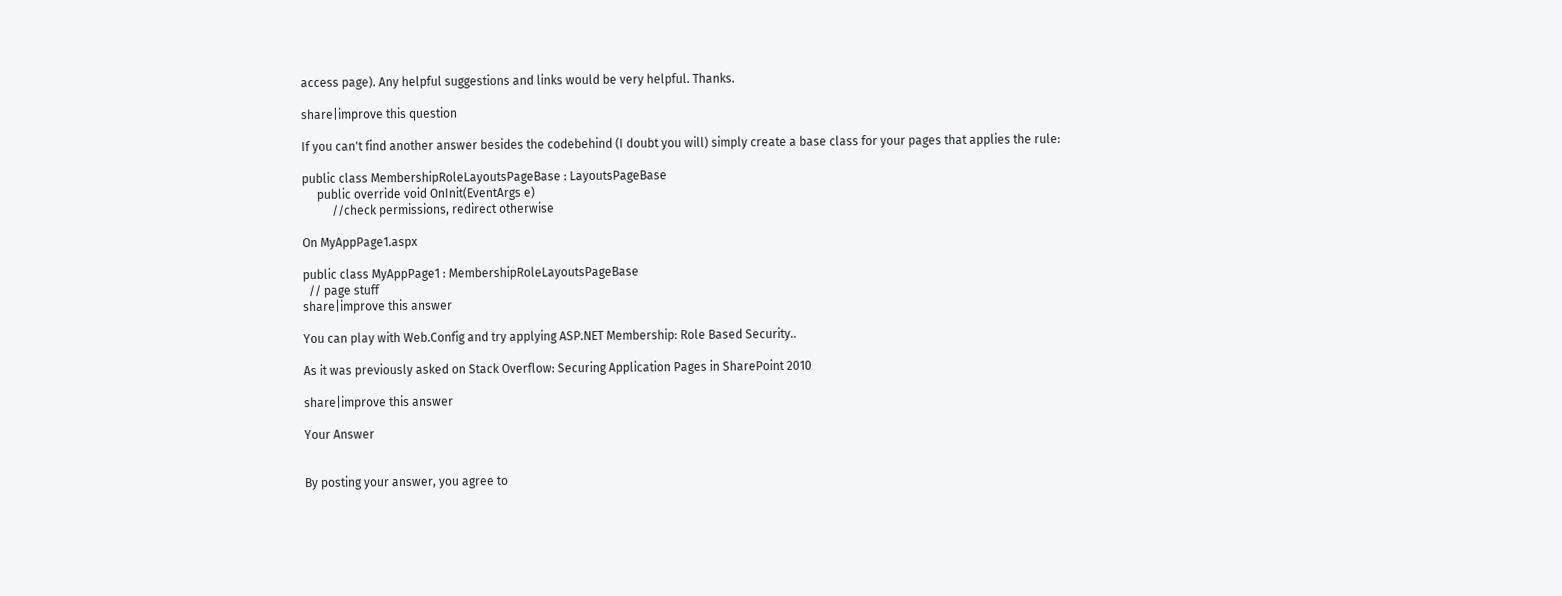access page). Any helpful suggestions and links would be very helpful. Thanks.

share|improve this question

If you can't find another answer besides the codebehind (I doubt you will) simply create a base class for your pages that applies the rule:

public class MembershipRoleLayoutsPageBase : LayoutsPageBase
     public override void OnInit(EventArgs e)
          //check permissions, redirect otherwise

On MyAppPage1.aspx

public class MyAppPage1 : MembershipRoleLayoutsPageBase
  // page stuff
share|improve this answer

You can play with Web.Config and try applying ASP.NET Membership: Role Based Security..

As it was previously asked on Stack Overflow: Securing Application Pages in SharePoint 2010

share|improve this answer

Your Answer


By posting your answer, you agree to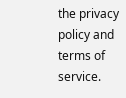the privacy policy and terms of service.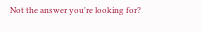Not the answer you're looking for?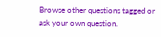Browse other questions tagged or ask your own question.